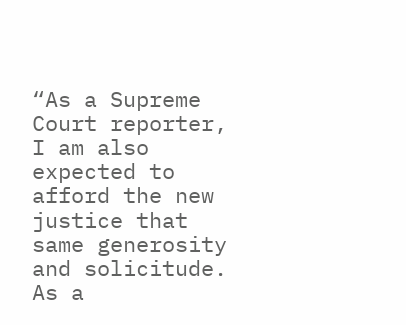“As a Supreme Court reporter, I am also expected to afford the new justice that same generosity and solicitude. As a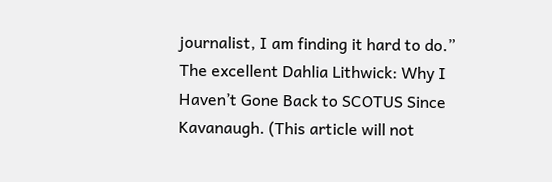journalist, I am finding it hard to do.” The excellent Dahlia Lithwick: Why I Haven’t Gone Back to SCOTUS Since Kavanaugh. (This article will not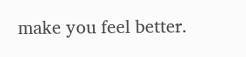make you feel better.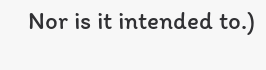Nor is it intended to.)